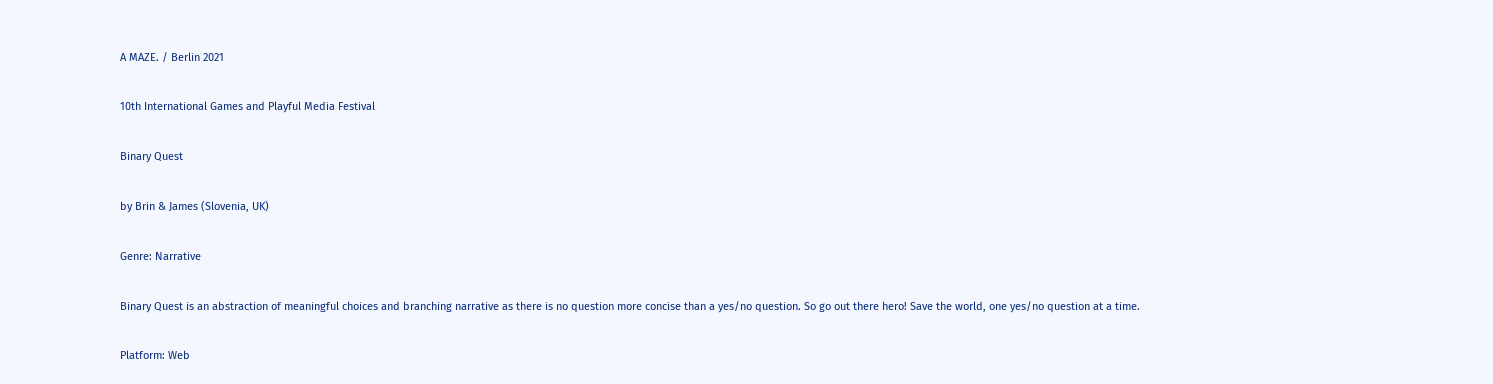A MAZE. / Berlin 2021

10th International Games and Playful Media Festival

Binary Quest

by Brin & James (Slovenia, UK)

Genre: Narrative

Binary Quest is an abstraction of meaningful choices and branching narrative as there is no question more concise than a yes/no question. So go out there hero! Save the world, one yes/no question at a time.

Platform: Web